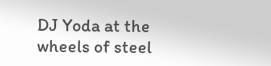DJ Yoda at the wheels of steel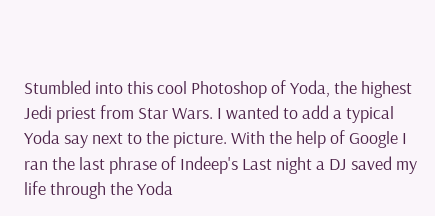Stumbled into this cool Photoshop of Yoda, the highest Jedi priest from Star Wars. I wanted to add a typical Yoda say next to the picture. With the help of Google I ran the last phrase of Indeep's Last night a DJ saved my life through the Yoda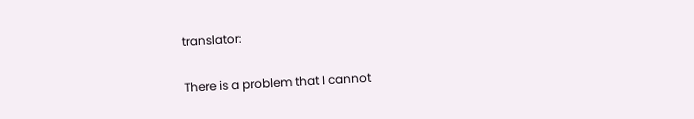translator:

There is a problem that I cannot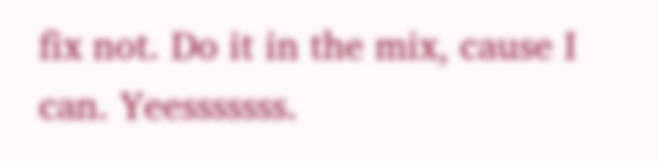fix not. Do it in the mix, cause I can. Yeesssssss.